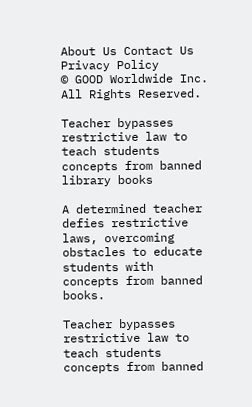About Us Contact Us Privacy Policy
© GOOD Worldwide Inc. All Rights Reserved.

Teacher bypasses restrictive law to teach students concepts from banned library books

A determined teacher defies restrictive laws, overcoming obstacles to educate students with concepts from banned books.

Teacher bypasses restrictive law to teach students concepts from banned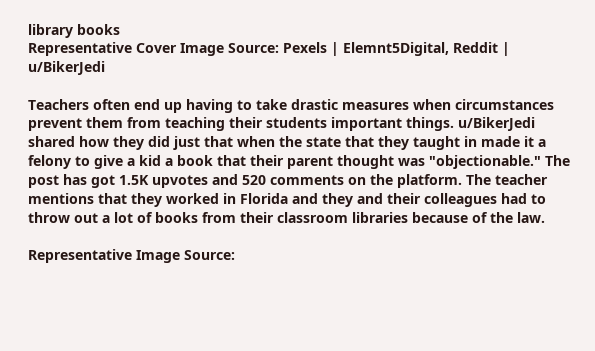library books
Representative Cover Image Source: Pexels | Elemnt5Digital, Reddit | u/BikerJedi

Teachers often end up having to take drastic measures when circumstances prevent them from teaching their students important things. u/BikerJedi shared how they did just that when the state that they taught in made it a felony to give a kid a book that their parent thought was "objectionable." The post has got 1.5K upvotes and 520 comments on the platform. The teacher mentions that they worked in Florida and they and their colleagues had to throw out a lot of books from their classroom libraries because of the law.

Representative Image Source: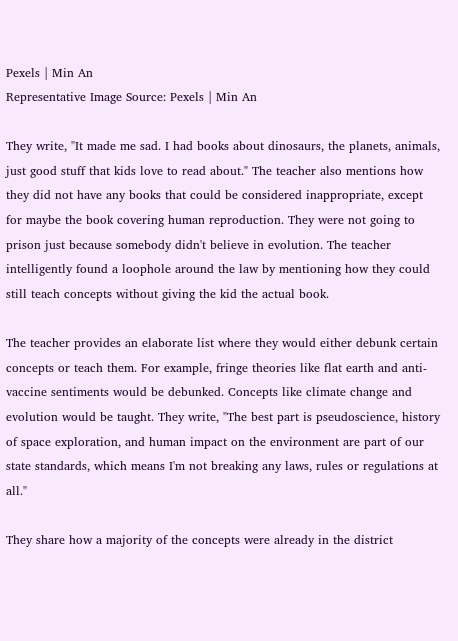Pexels | Min An
Representative Image Source: Pexels | Min An

They write, "It made me sad. I had books about dinosaurs, the planets, animals, just good stuff that kids love to read about." The teacher also mentions how they did not have any books that could be considered inappropriate, except for maybe the book covering human reproduction. They were not going to prison just because somebody didn't believe in evolution. The teacher intelligently found a loophole around the law by mentioning how they could still teach concepts without giving the kid the actual book.

The teacher provides an elaborate list where they would either debunk certain concepts or teach them. For example, fringe theories like flat earth and anti-vaccine sentiments would be debunked. Concepts like climate change and evolution would be taught. They write, "The best part is pseudoscience, history of space exploration, and human impact on the environment are part of our state standards, which means I'm not breaking any laws, rules or regulations at all."

They share how a majority of the concepts were already in the district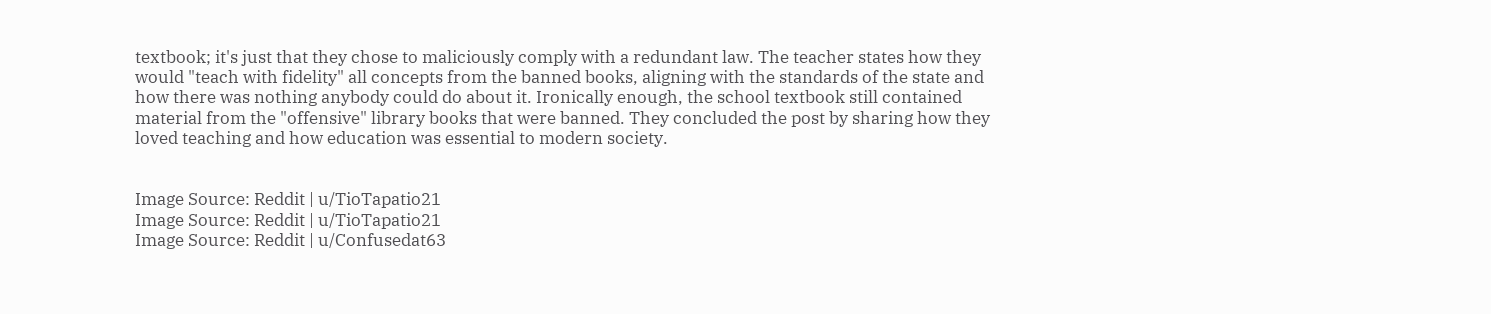textbook; it's just that they chose to maliciously comply with a redundant law. The teacher states how they would "teach with fidelity" all concepts from the banned books, aligning with the standards of the state and how there was nothing anybody could do about it. Ironically enough, the school textbook still contained material from the "offensive" library books that were banned. They concluded the post by sharing how they loved teaching and how education was essential to modern society.


Image Source: Reddit | u/TioTapatio21
Image Source: Reddit | u/TioTapatio21
Image Source: Reddit | u/Confusedat63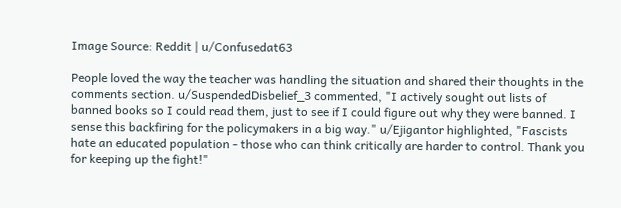Image Source: Reddit | u/Confusedat63

People loved the way the teacher was handling the situation and shared their thoughts in the comments section. u/SuspendedDisbelief_3 commented, "I actively sought out lists of banned books so I could read them, just to see if I could figure out why they were banned. I sense this backfiring for the policymakers in a big way." u/Ejigantor highlighted, "Fascists hate an educated population - those who can think critically are harder to control. Thank you for keeping up the fight!"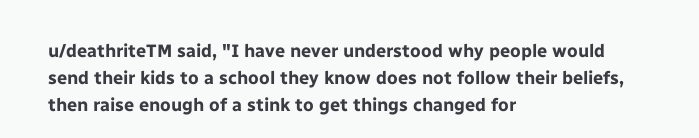u/deathriteTM said, "I have never understood why people would send their kids to a school they know does not follow their beliefs, then raise enough of a stink to get things changed for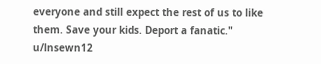everyone and still expect the rest of us to like them. Save your kids. Deport a fanatic." u/lnsewn12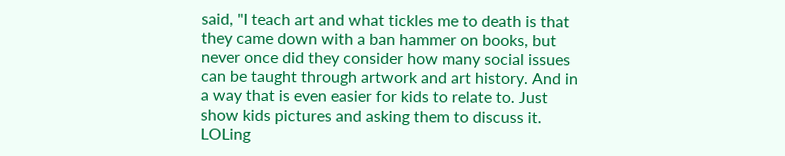said, "I teach art and what tickles me to death is that they came down with a ban hammer on books, but never once did they consider how many social issues can be taught through artwork and art history. And in a way that is even easier for kids to relate to. Just show kids pictures and asking them to discuss it. LOLing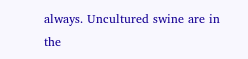always. Uncultured swine are in the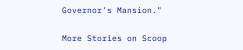Governor's Mansion."

More Stories on Scoop